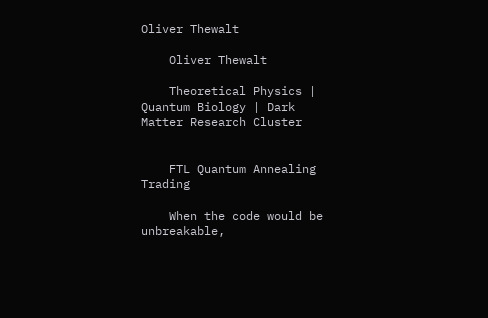Oliver Thewalt

    Oliver Thewalt

    Theoretical Physics | Quantum Biology | Dark Matter Research Cluster


    FTL Quantum Annealing Trading

    When the code would be unbreakable,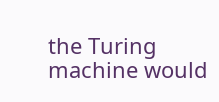the Turing machine would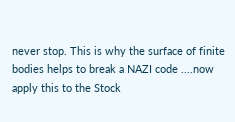never stop. This is why the surface of finite bodies helps to break a NAZI code ....now apply this to the Stock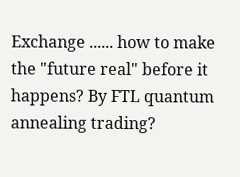Exchange ...... how to make the "future real" before it happens? By FTL quantum annealing trading?